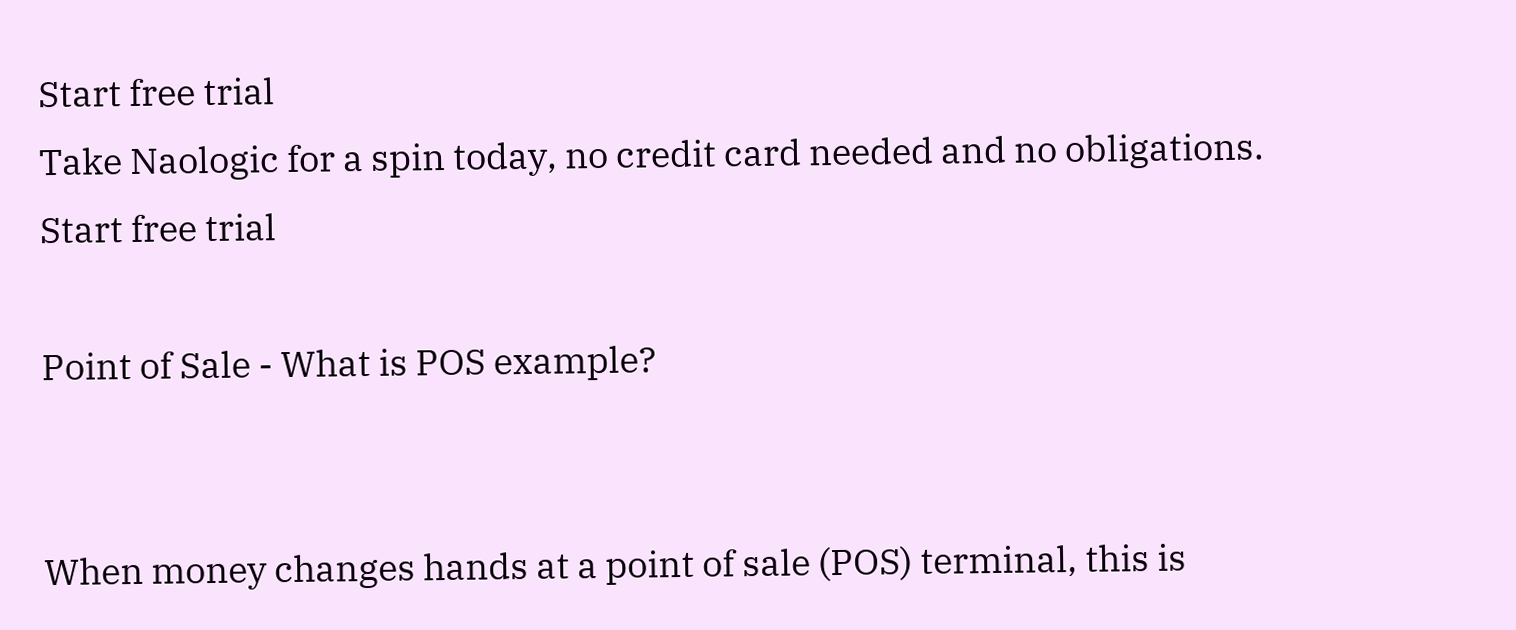Start free trial
Take Naologic for a spin today, no credit card needed and no obligations.
Start free trial

Point of Sale - What is POS example?


When money changes hands at a point of sale (POS) terminal, this is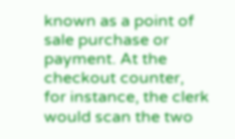known as a point of sale purchase or payment. At the checkout counter, for instance, the clerk would scan the two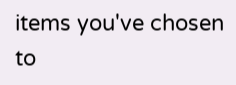items you've chosen to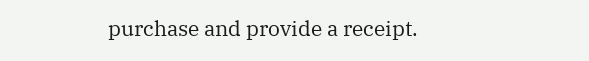purchase and provide a receipt.